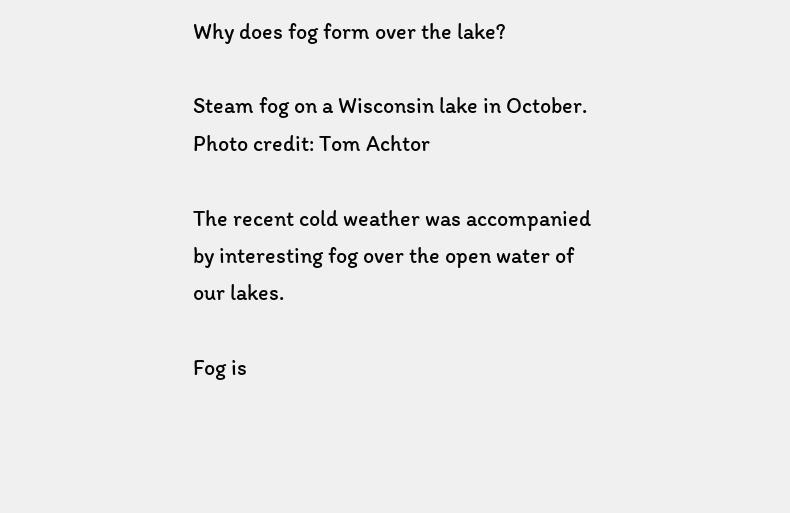Why does fog form over the lake?

Steam fog on a Wisconsin lake in October.
Photo credit: Tom Achtor

The recent cold weather was accompanied by interesting fog over the open water of our lakes.

Fog is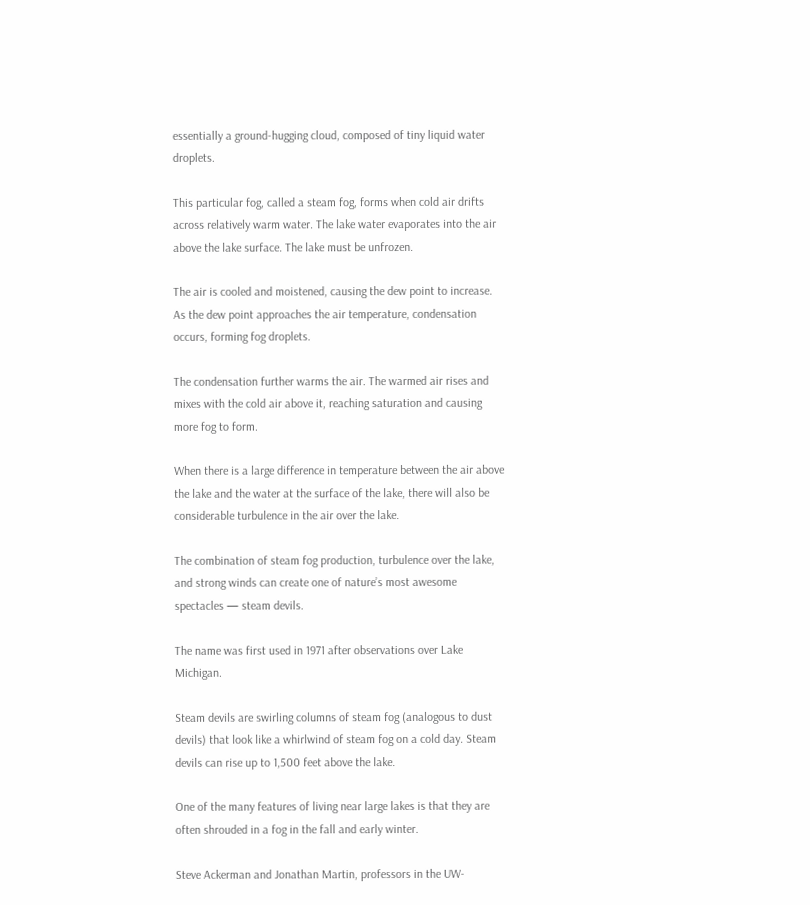essentially a ground-hugging cloud, composed of tiny liquid water droplets.

This particular fog, called a steam fog, forms when cold air drifts across relatively warm water. The lake water evaporates into the air above the lake surface. The lake must be unfrozen.

The air is cooled and moistened, causing the dew point to increase. As the dew point approaches the air temperature, condensation occurs, forming fog droplets.

The condensation further warms the air. The warmed air rises and mixes with the cold air above it, reaching saturation and causing more fog to form.

When there is a large difference in temperature between the air above the lake and the water at the surface of the lake, there will also be considerable turbulence in the air over the lake.

The combination of steam fog production, turbulence over the lake, and strong winds can create one of nature’s most awesome spectacles — steam devils.

The name was first used in 1971 after observations over Lake Michigan.

Steam devils are swirling columns of steam fog (analogous to dust devils) that look like a whirlwind of steam fog on a cold day. Steam devils can rise up to 1,500 feet above the lake.

One of the many features of living near large lakes is that they are often shrouded in a fog in the fall and early winter.

Steve Ackerman and Jonathan Martin, professors in the UW-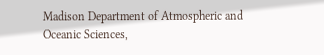Madison Department of Atmospheric and Oceanic Sciences,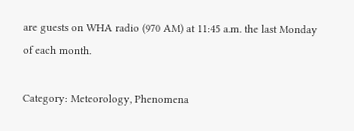are guests on WHA radio (970 AM) at 11:45 a.m. the last Monday of each month.

Category: Meteorology, Phenomena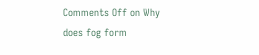Comments Off on Why does fog form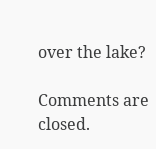over the lake?

Comments are closed.